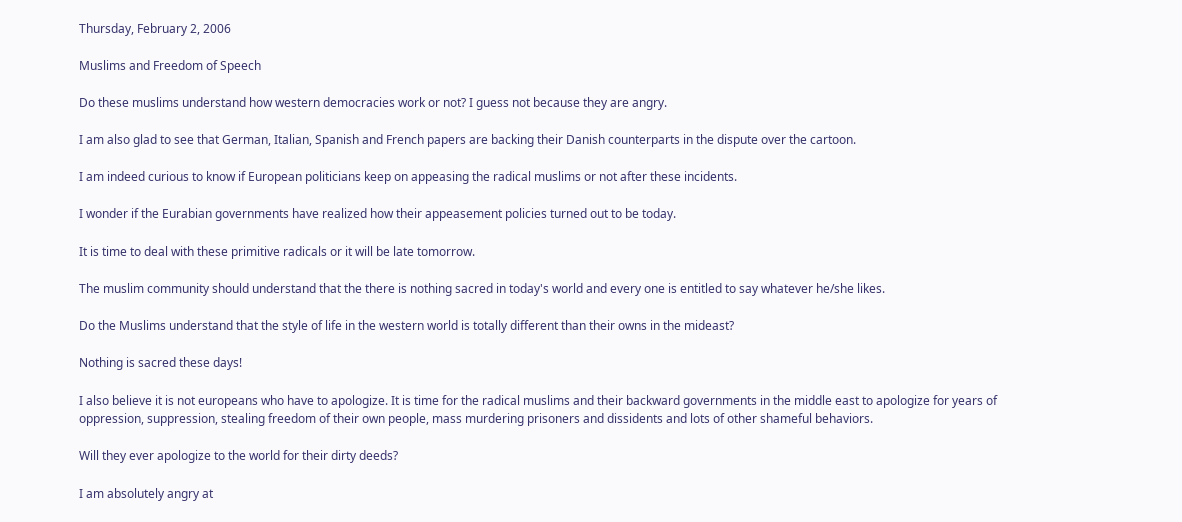Thursday, February 2, 2006

Muslims and Freedom of Speech

Do these muslims understand how western democracies work or not? I guess not because they are angry.

I am also glad to see that German, Italian, Spanish and French papers are backing their Danish counterparts in the dispute over the cartoon.

I am indeed curious to know if European politicians keep on appeasing the radical muslims or not after these incidents.

I wonder if the Eurabian governments have realized how their appeasement policies turned out to be today.

It is time to deal with these primitive radicals or it will be late tomorrow.

The muslim community should understand that the there is nothing sacred in today's world and every one is entitled to say whatever he/she likes.

Do the Muslims understand that the style of life in the western world is totally different than their owns in the mideast?

Nothing is sacred these days!

I also believe it is not europeans who have to apologize. It is time for the radical muslims and their backward governments in the middle east to apologize for years of oppression, suppression, stealing freedom of their own people, mass murdering prisoners and dissidents and lots of other shameful behaviors.

Will they ever apologize to the world for their dirty deeds?

I am absolutely angry at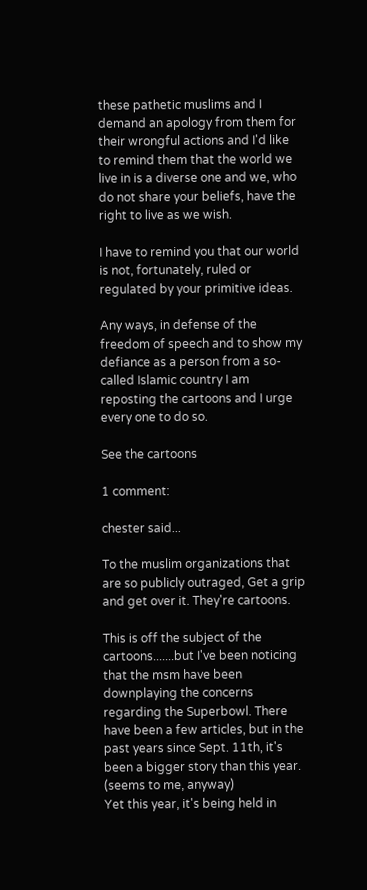these pathetic muslims and I demand an apology from them for their wrongful actions and I'd like to remind them that the world we live in is a diverse one and we, who do not share your beliefs, have the right to live as we wish.

I have to remind you that our world is not, fortunately, ruled or regulated by your primitive ideas.

Any ways, in defense of the freedom of speech and to show my defiance as a person from a so-called Islamic country I am reposting the cartoons and I urge every one to do so.

See the cartoons

1 comment:

chester said...

To the muslim organizations that are so publicly outraged, Get a grip and get over it. They're cartoons.

This is off the subject of the cartoons.......but I've been noticing that the msm have been downplaying the concerns regarding the Superbowl. There have been a few articles, but in the past years since Sept. 11th, it's been a bigger story than this year. (seems to me, anyway)
Yet this year, it's being held in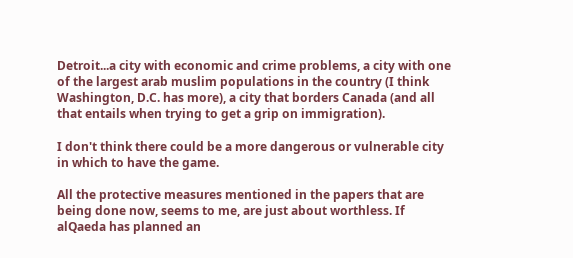Detroit...a city with economic and crime problems, a city with one of the largest arab muslim populations in the country (I think Washington, D.C. has more), a city that borders Canada (and all that entails when trying to get a grip on immigration).

I don't think there could be a more dangerous or vulnerable city in which to have the game.

All the protective measures mentioned in the papers that are being done now, seems to me, are just about worthless. If alQaeda has planned an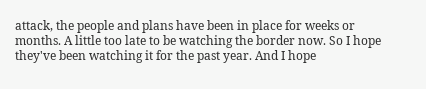attack, the people and plans have been in place for weeks or months. A little too late to be watching the border now. So I hope they've been watching it for the past year. And I hope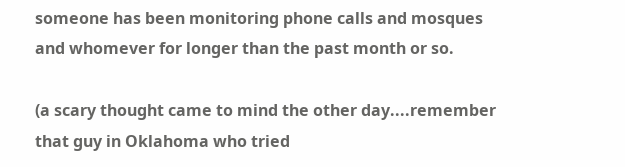someone has been monitoring phone calls and mosques and whomever for longer than the past month or so.

(a scary thought came to mind the other day....remember that guy in Oklahoma who tried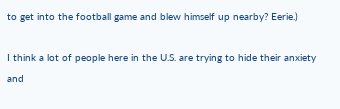to get into the football game and blew himself up nearby? Eerie.)

I think a lot of people here in the U.S. are trying to hide their anxiety and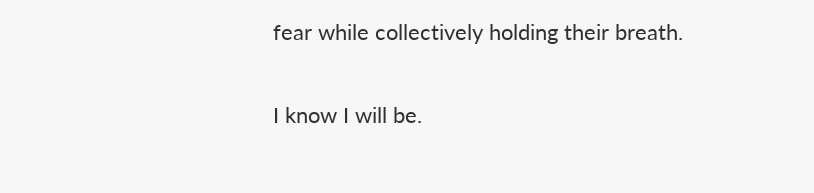fear while collectively holding their breath.

I know I will be.